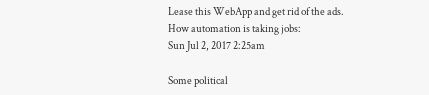Lease this WebApp and get rid of the ads.
How automation is taking jobs:
Sun Jul 2, 2017 2:25am

Some political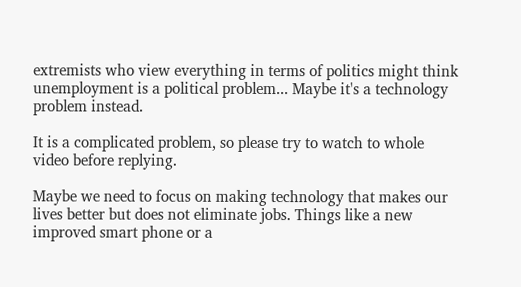extremists who view everything in terms of politics might think unemployment is a political problem... Maybe it's a technology problem instead.

It is a complicated problem, so please try to watch to whole video before replying.

Maybe we need to focus on making technology that makes our lives better but does not eliminate jobs. Things like a new improved smart phone or a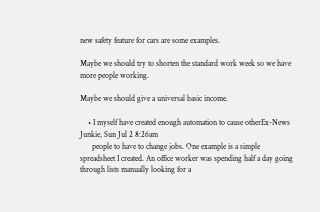new safety feature for cars are some examples.

Maybe we should try to shorten the standard work week so we have more people working.

Maybe we should give a universal basic income.

    • I myself have created enough automation to cause otherEx-News Junkie, Sun Jul 2 8:26am
      people to have to change jobs. One example is a simple spreadsheet I created. An office worker was spending half a day going through lists manually looking for a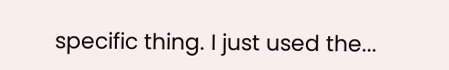specific thing. I just used the...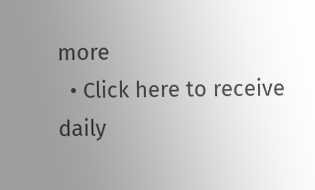more
  • Click here to receive daily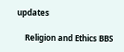updates

    Religion and Ethics BBS